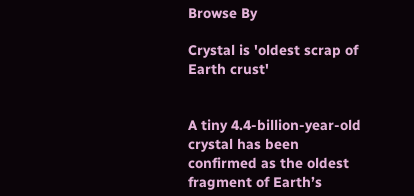Browse By

Crystal is 'oldest scrap of Earth crust'


A tiny 4.4-billion-year-old crystal has been confirmed as the oldest fragment of Earth’s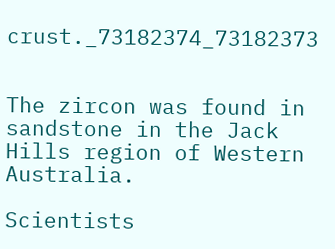crust._73182374_73182373


The zircon was found in sandstone in the Jack Hills region of Western Australia.

Scientists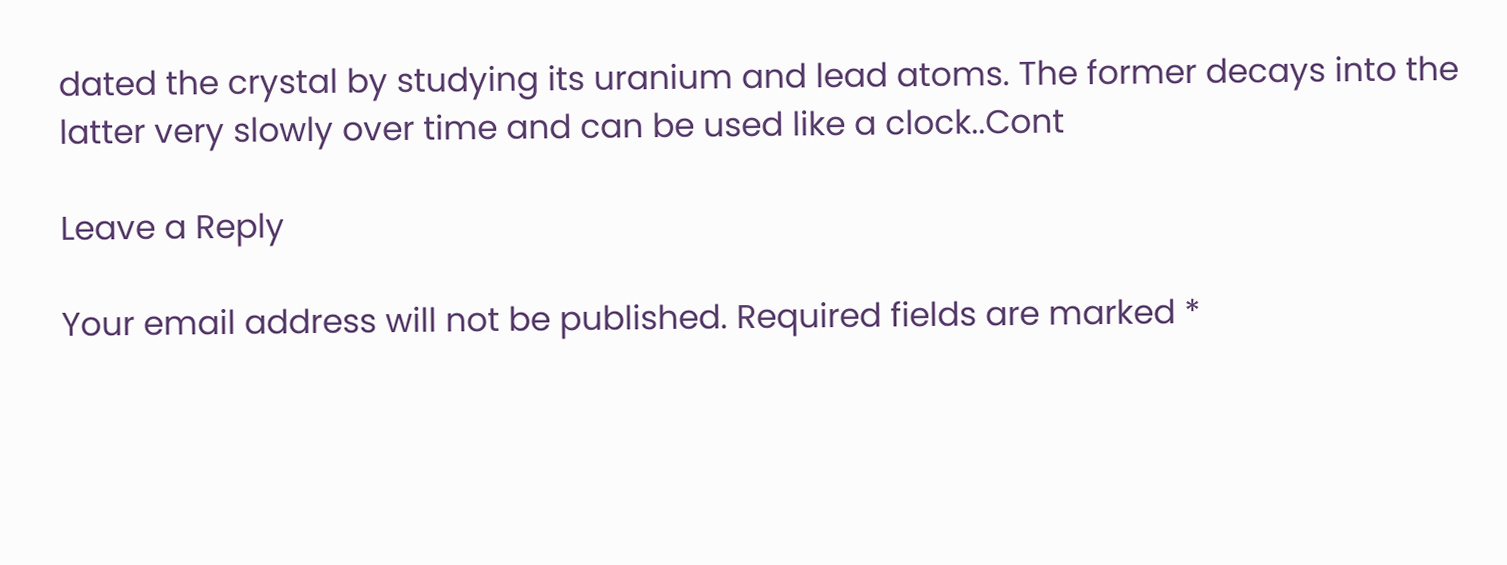dated the crystal by studying its uranium and lead atoms. The former decays into the latter very slowly over time and can be used like a clock..Cont

Leave a Reply

Your email address will not be published. Required fields are marked *